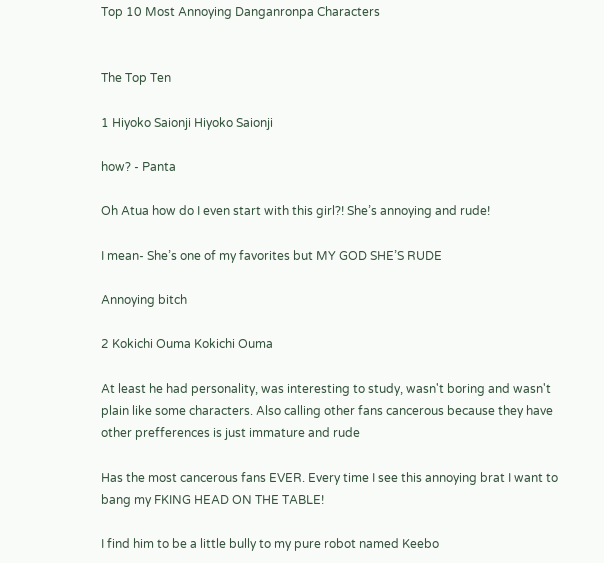Top 10 Most Annoying Danganronpa Characters


The Top Ten

1 Hiyoko Saionji Hiyoko Saionji

how? - Panta

Oh Atua how do I even start with this girl?! She’s annoying and rude!

I mean- She’s one of my favorites but MY GOD SHE’S RUDE

Annoying bitch

2 Kokichi Ouma Kokichi Ouma

At least he had personality, was interesting to study, wasn't boring and wasn't plain like some characters. Also calling other fans cancerous because they have other prefferences is just immature and rude

Has the most cancerous fans EVER. Every time I see this annoying brat I want to bang my FKING HEAD ON THE TABLE!

I find him to be a little bully to my pure robot named Keebo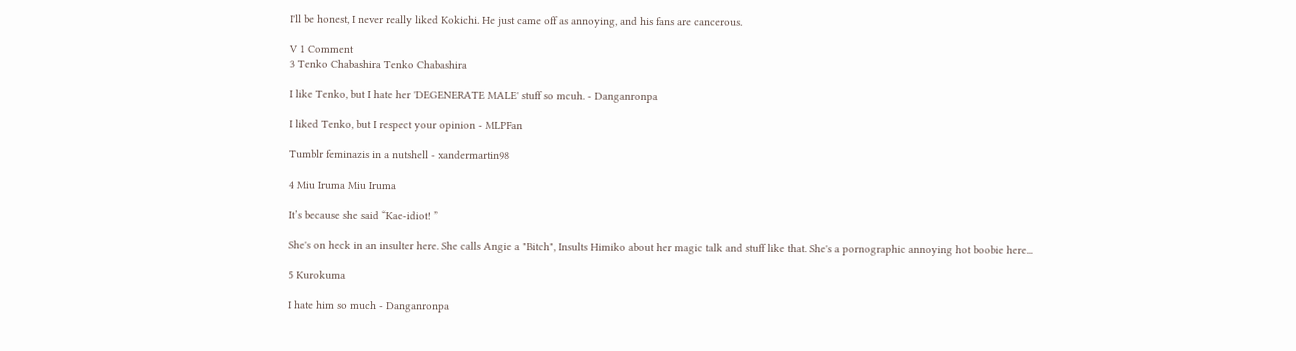I'll be honest, I never really liked Kokichi. He just came off as annoying, and his fans are cancerous.

V 1 Comment
3 Tenko Chabashira Tenko Chabashira

I like Tenko, but I hate her 'DEGENERATE MALE' stuff so mcuh. - Danganronpa

I liked Tenko, but I respect your opinion - MLPFan

Tumblr feminazis in a nutshell - xandermartin98

4 Miu Iruma Miu Iruma

It’s because she said “Kae-idiot! ”

She's on heck in an insulter here. She calls Angie a "Bitch", Insults Himiko about her magic talk and stuff like that. She's a pornographic annoying hot boobie here...

5 Kurokuma

I hate him so much - Danganronpa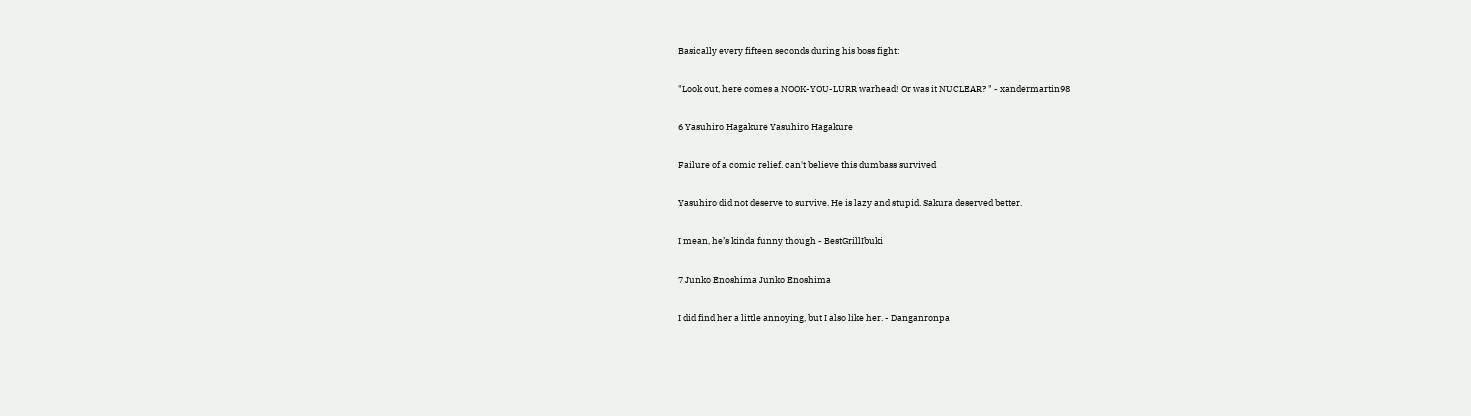Basically every fifteen seconds during his boss fight:

"Look out, here comes a NOOK-YOU-LURR warhead! Or was it NUCLEAR? " - xandermartin98

6 Yasuhiro Hagakure Yasuhiro Hagakure

Failure of a comic relief. can't believe this dumbass survived

Yasuhiro did not deserve to survive. He is lazy and stupid. Sakura deserved better.

I mean, he’s kinda funny though - BestGrillIbuki

7 Junko Enoshima Junko Enoshima

I did find her a little annoying, but I also like her. - Danganronpa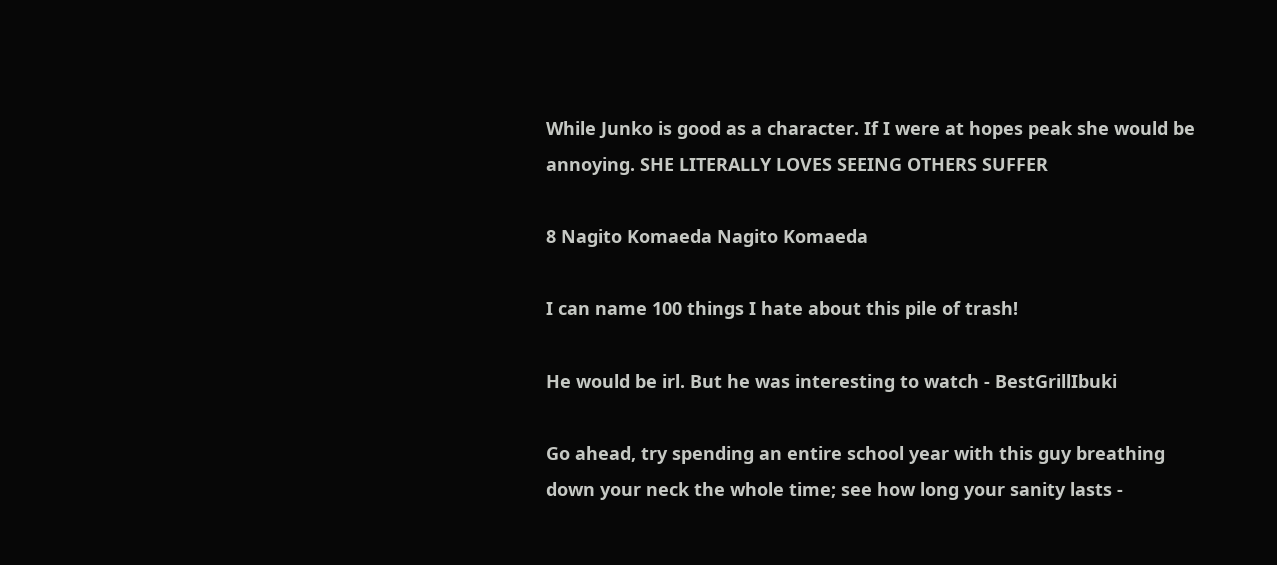While Junko is good as a character. If I were at hopes peak she would be annoying. SHE LITERALLY LOVES SEEING OTHERS SUFFER

8 Nagito Komaeda Nagito Komaeda

I can name 100 things I hate about this pile of trash!

He would be irl. But he was interesting to watch - BestGrillIbuki

Go ahead, try spending an entire school year with this guy breathing down your neck the whole time; see how long your sanity lasts -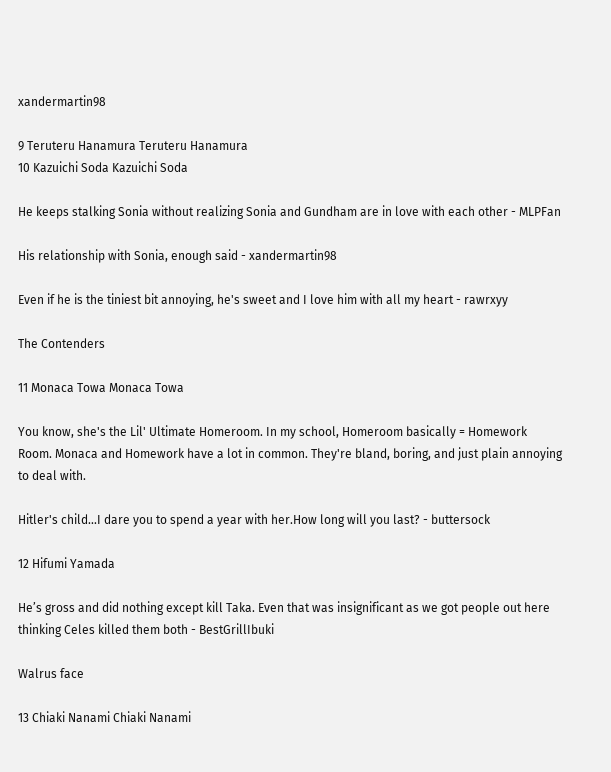xandermartin98

9 Teruteru Hanamura Teruteru Hanamura
10 Kazuichi Soda Kazuichi Soda

He keeps stalking Sonia without realizing Sonia and Gundham are in love with each other - MLPFan

His relationship with Sonia, enough said - xandermartin98

Even if he is the tiniest bit annoying, he's sweet and I love him with all my heart - rawrxyy

The Contenders

11 Monaca Towa Monaca Towa

You know, she's the Lil' Ultimate Homeroom. In my school, Homeroom basically = Homework Room. Monaca and Homework have a lot in common. They're bland, boring, and just plain annoying to deal with.

Hitler's child...I dare you to spend a year with her.How long will you last? - buttersock

12 Hifumi Yamada

He’s gross and did nothing except kill Taka. Even that was insignificant as we got people out here thinking Celes killed them both - BestGrillIbuki

Walrus face

13 Chiaki Nanami Chiaki Nanami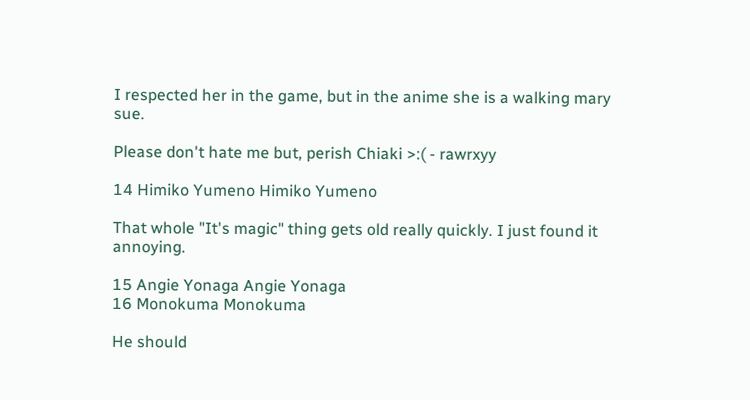I respected her in the game, but in the anime she is a walking mary sue.

Please don't hate me but, perish Chiaki >:( - rawrxyy

14 Himiko Yumeno Himiko Yumeno

That whole "It's magic" thing gets old really quickly. I just found it annoying.

15 Angie Yonaga Angie Yonaga
16 Monokuma Monokuma

He should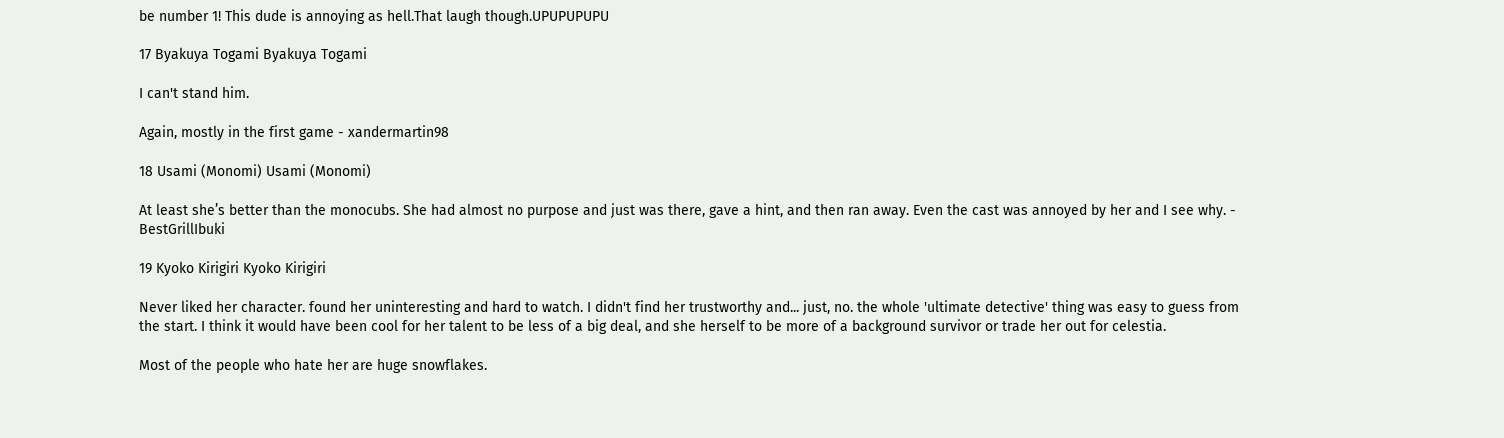be number 1! This dude is annoying as hell.That laugh though.UPUPUPUPU

17 Byakuya Togami Byakuya Togami

I can't stand him.

Again, mostly in the first game - xandermartin98

18 Usami (Monomi) Usami (Monomi)

At least she’s better than the monocubs. She had almost no purpose and just was there, gave a hint, and then ran away. Even the cast was annoyed by her and I see why. - BestGrillIbuki

19 Kyoko Kirigiri Kyoko Kirigiri

Never liked her character. found her uninteresting and hard to watch. I didn't find her trustworthy and... just, no. the whole 'ultimate detective' thing was easy to guess from the start. I think it would have been cool for her talent to be less of a big deal, and she herself to be more of a background survivor or trade her out for celestia.

Most of the people who hate her are huge snowflakes.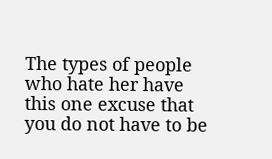The types of people who hate her have this one excuse that you do not have to be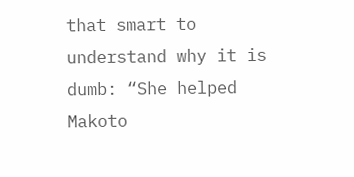that smart to understand why it is dumb: “She helped Makoto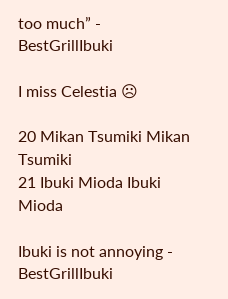too much” - BestGrillIbuki

I miss Celestia ☹

20 Mikan Tsumiki Mikan Tsumiki
21 Ibuki Mioda Ibuki Mioda

Ibuki is not annoying - BestGrillIbuki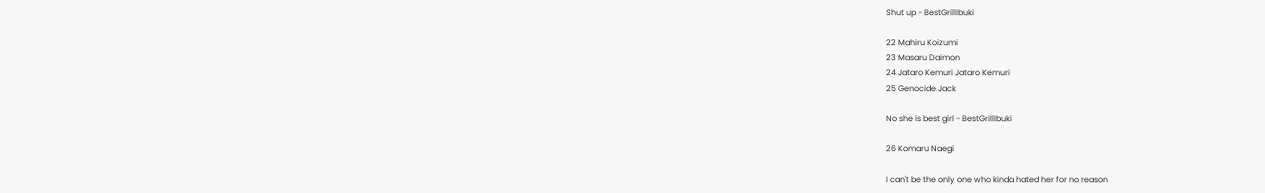Shut up - BestGrillIbuki

22 Mahiru Koizumi
23 Masaru Daimon
24 Jataro Kemuri Jataro Kemuri
25 Genocide Jack

No she is best girl - BestGrillIbuki

26 Komaru Naegi

I can't be the only one who kinda hated her for no reason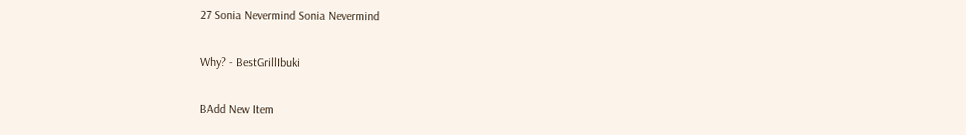27 Sonia Nevermind Sonia Nevermind

Why? - BestGrillIbuki

BAdd New Item